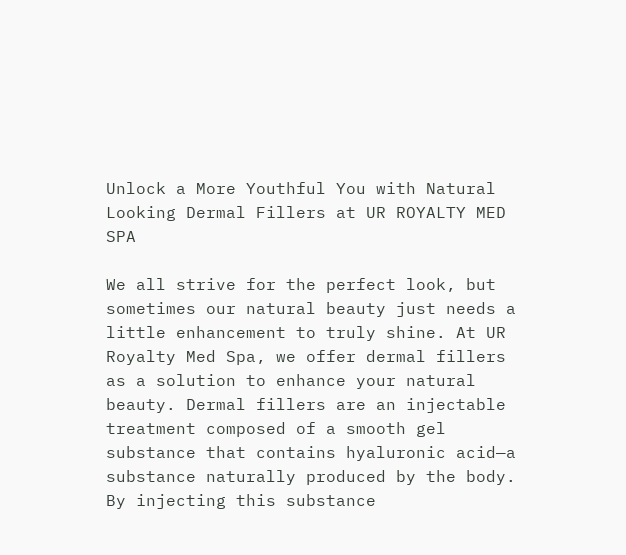Unlock a More Youthful You with Natural Looking Dermal Fillers at UR ROYALTY MED SPA

We all strive for the perfect look, but sometimes our natural beauty just needs a little enhancement to truly shine. At UR Royalty Med Spa, we offer dermal fillers as a solution to enhance your natural beauty. Dermal fillers are an injectable treatment composed of a smooth gel substance that contains hyaluronic acid—a substance naturally produced by the body. By injecting this substance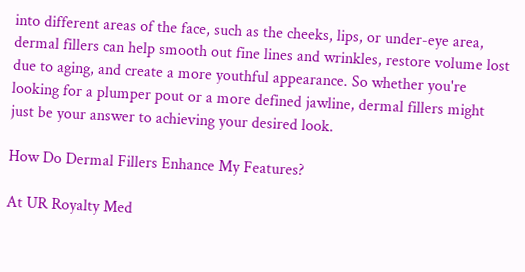into different areas of the face, such as the cheeks, lips, or under-eye area, dermal fillers can help smooth out fine lines and wrinkles, restore volume lost due to aging, and create a more youthful appearance. So whether you're looking for a plumper pout or a more defined jawline, dermal fillers might just be your answer to achieving your desired look.

How Do Dermal Fillers Enhance My Features?

At UR Royalty Med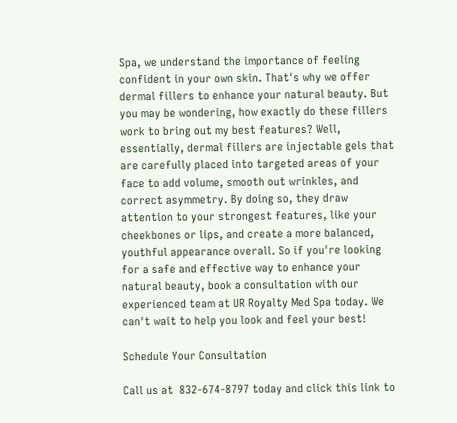Spa, we understand the importance of feeling confident in your own skin. That's why we offer dermal fillers to enhance your natural beauty. But you may be wondering, how exactly do these fillers work to bring out my best features? Well, essentially, dermal fillers are injectable gels that are carefully placed into targeted areas of your face to add volume, smooth out wrinkles, and correct asymmetry. By doing so, they draw attention to your strongest features, like your cheekbones or lips, and create a more balanced, youthful appearance overall. So if you're looking for a safe and effective way to enhance your natural beauty, book a consultation with our experienced team at UR Royalty Med Spa today. We can't wait to help you look and feel your best!

Schedule Your Consultation

Call us at  832-674-8797 today and click this link to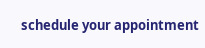schedule your appointment